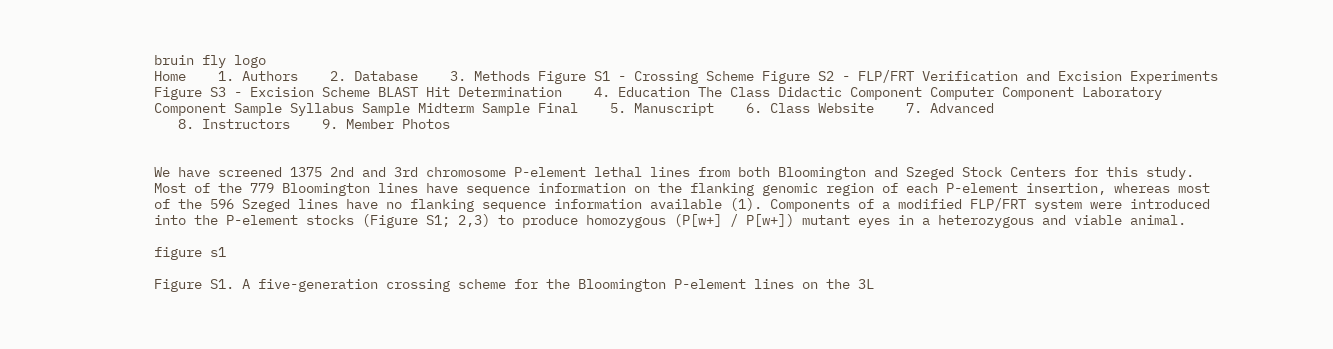bruin fly logo
Home    1. Authors    2. Database    3. Methods Figure S1 - Crossing Scheme Figure S2 - FLP/FRT Verification and Excision Experiments Figure S3 - Excision Scheme BLAST Hit Determination    4. Education The Class Didactic Component Computer Component Laboratory Component Sample Syllabus Sample Midterm Sample Final    5. Manuscript    6. Class Website    7. Advanced
   8. Instructors    9. Member Photos


We have screened 1375 2nd and 3rd chromosome P-element lethal lines from both Bloomington and Szeged Stock Centers for this study. Most of the 779 Bloomington lines have sequence information on the flanking genomic region of each P-element insertion, whereas most of the 596 Szeged lines have no flanking sequence information available (1). Components of a modified FLP/FRT system were introduced into the P-element stocks (Figure S1; 2,3) to produce homozygous (P[w+] / P[w+]) mutant eyes in a heterozygous and viable animal.

figure s1

Figure S1. A five-generation crossing scheme for the Bloomington P-element lines on the 3L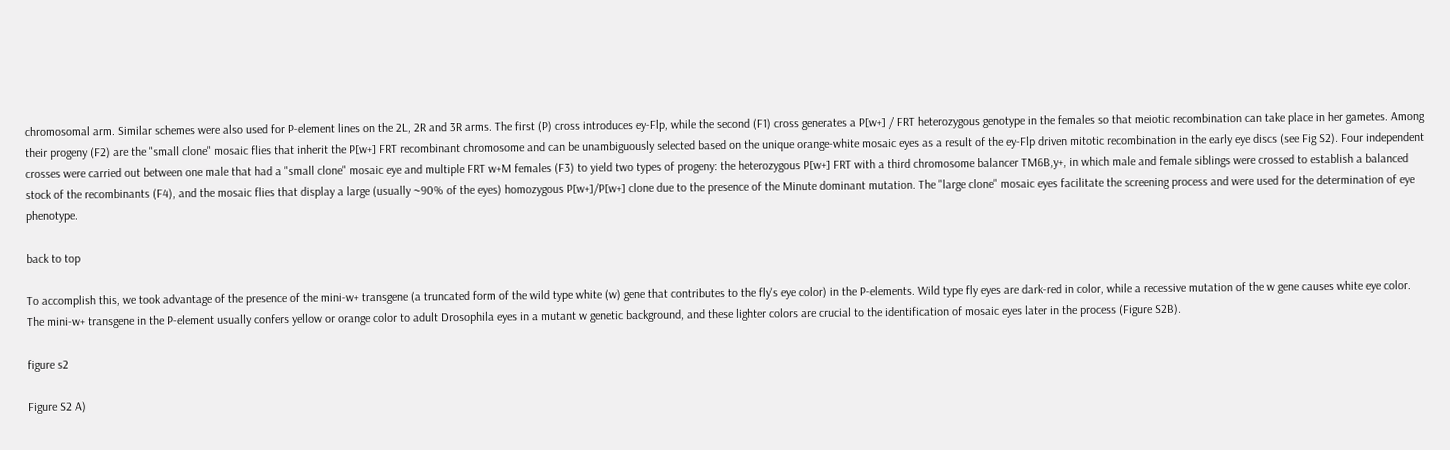chromosomal arm. Similar schemes were also used for P-element lines on the 2L, 2R and 3R arms. The first (P) cross introduces ey-Flp, while the second (F1) cross generates a P[w+] / FRT heterozygous genotype in the females so that meiotic recombination can take place in her gametes. Among their progeny (F2) are the "small clone" mosaic flies that inherit the P[w+] FRT recombinant chromosome and can be unambiguously selected based on the unique orange-white mosaic eyes as a result of the ey-Flp driven mitotic recombination in the early eye discs (see Fig S2). Four independent crosses were carried out between one male that had a "small clone" mosaic eye and multiple FRT w+M females (F3) to yield two types of progeny: the heterozygous P[w+] FRT with a third chromosome balancer TM6B,y+, in which male and female siblings were crossed to establish a balanced stock of the recombinants (F4), and the mosaic flies that display a large (usually ~90% of the eyes) homozygous P[w+]/P[w+] clone due to the presence of the Minute dominant mutation. The "large clone" mosaic eyes facilitate the screening process and were used for the determination of eye phenotype.

back to top

To accomplish this, we took advantage of the presence of the mini-w+ transgene (a truncated form of the wild type white (w) gene that contributes to the fly's eye color) in the P-elements. Wild type fly eyes are dark-red in color, while a recessive mutation of the w gene causes white eye color. The mini-w+ transgene in the P-element usually confers yellow or orange color to adult Drosophila eyes in a mutant w genetic background, and these lighter colors are crucial to the identification of mosaic eyes later in the process (Figure S2B).

figure s2

Figure S2 A)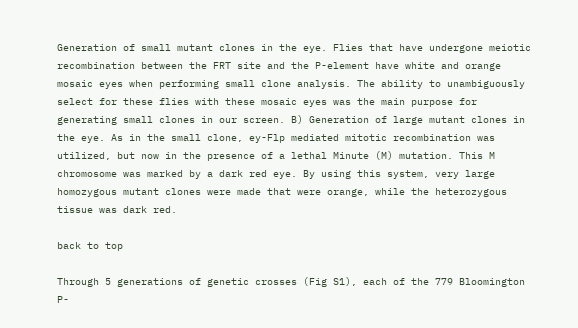Generation of small mutant clones in the eye. Flies that have undergone meiotic recombination between the FRT site and the P-element have white and orange mosaic eyes when performing small clone analysis. The ability to unambiguously select for these flies with these mosaic eyes was the main purpose for generating small clones in our screen. B) Generation of large mutant clones in the eye. As in the small clone, ey-Flp mediated mitotic recombination was utilized, but now in the presence of a lethal Minute (M) mutation. This M chromosome was marked by a dark red eye. By using this system, very large homozygous mutant clones were made that were orange, while the heterozygous tissue was dark red.

back to top

Through 5 generations of genetic crosses (Fig S1), each of the 779 Bloomington P-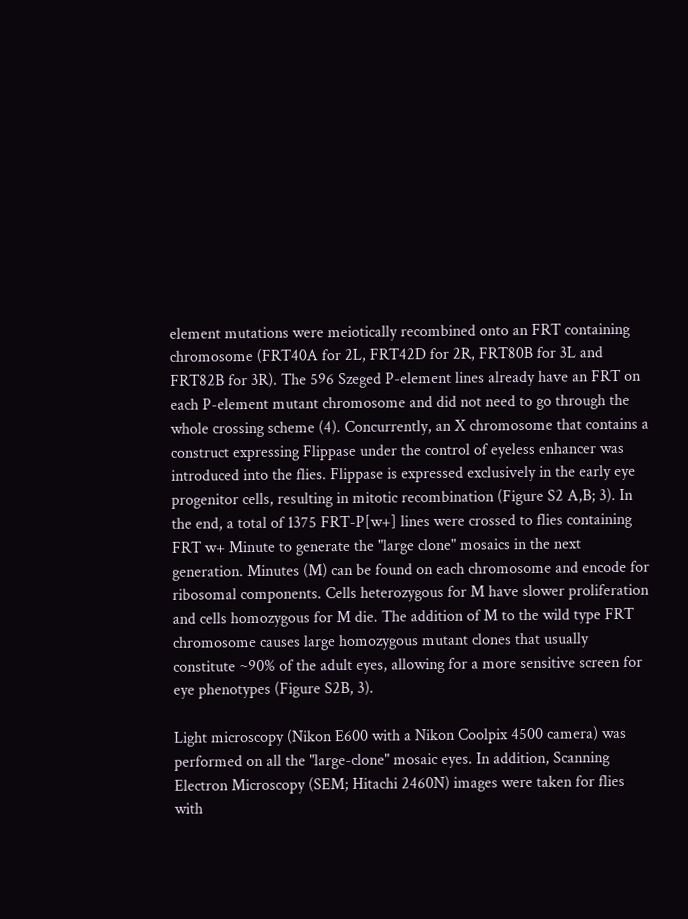element mutations were meiotically recombined onto an FRT containing chromosome (FRT40A for 2L, FRT42D for 2R, FRT80B for 3L and FRT82B for 3R). The 596 Szeged P-element lines already have an FRT on each P-element mutant chromosome and did not need to go through the whole crossing scheme (4). Concurrently, an X chromosome that contains a construct expressing Flippase under the control of eyeless enhancer was introduced into the flies. Flippase is expressed exclusively in the early eye progenitor cells, resulting in mitotic recombination (Figure S2 A,B; 3). In the end, a total of 1375 FRT-P[w+] lines were crossed to flies containing FRT w+ Minute to generate the "large clone" mosaics in the next generation. Minutes (M) can be found on each chromosome and encode for ribosomal components. Cells heterozygous for M have slower proliferation and cells homozygous for M die. The addition of M to the wild type FRT chromosome causes large homozygous mutant clones that usually constitute ~90% of the adult eyes, allowing for a more sensitive screen for eye phenotypes (Figure S2B, 3).

Light microscopy (Nikon E600 with a Nikon Coolpix 4500 camera) was performed on all the "large-clone" mosaic eyes. In addition, Scanning Electron Microscopy (SEM; Hitachi 2460N) images were taken for flies with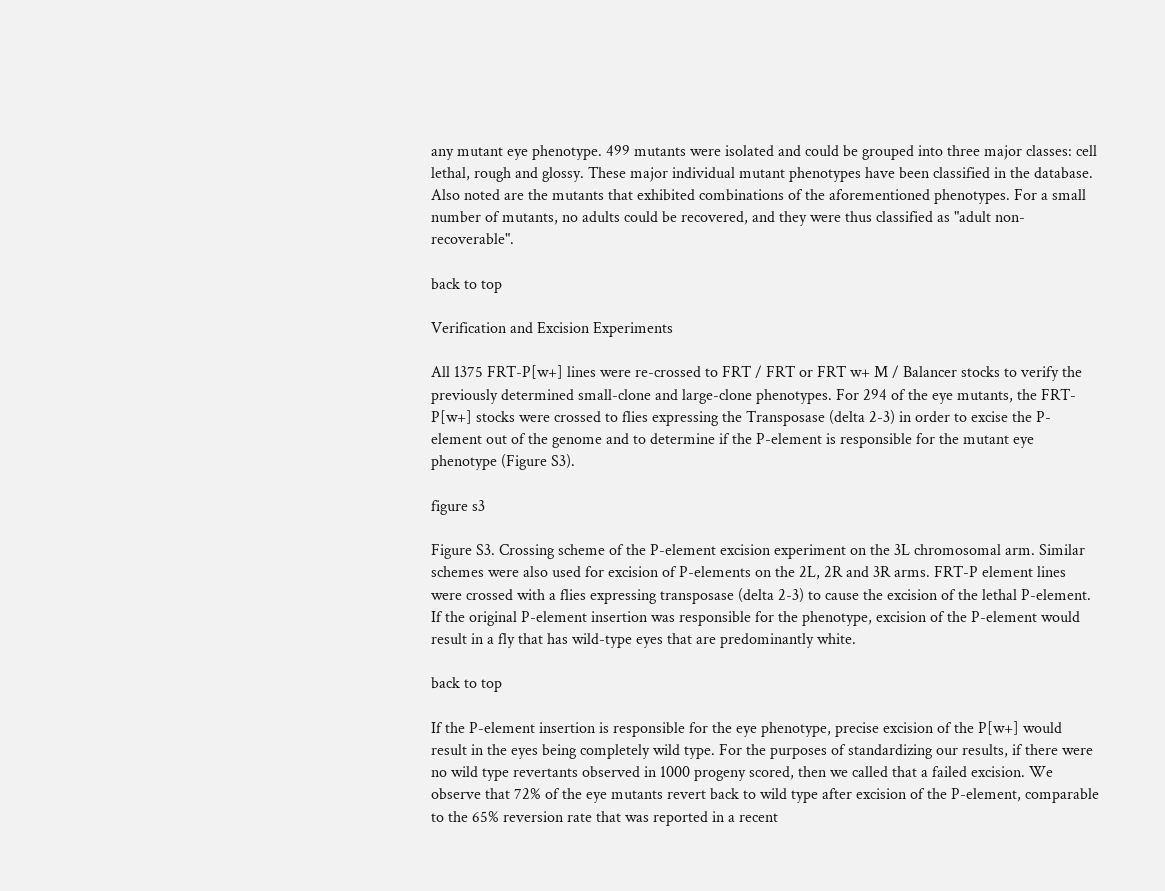any mutant eye phenotype. 499 mutants were isolated and could be grouped into three major classes: cell lethal, rough and glossy. These major individual mutant phenotypes have been classified in the database. Also noted are the mutants that exhibited combinations of the aforementioned phenotypes. For a small number of mutants, no adults could be recovered, and they were thus classified as "adult non-recoverable".

back to top

Verification and Excision Experiments

All 1375 FRT-P[w+] lines were re-crossed to FRT / FRT or FRT w+ M / Balancer stocks to verify the previously determined small-clone and large-clone phenotypes. For 294 of the eye mutants, the FRT-P[w+] stocks were crossed to flies expressing the Transposase (delta 2-3) in order to excise the P-element out of the genome and to determine if the P-element is responsible for the mutant eye phenotype (Figure S3).

figure s3

Figure S3. Crossing scheme of the P-element excision experiment on the 3L chromosomal arm. Similar schemes were also used for excision of P-elements on the 2L, 2R and 3R arms. FRT-P element lines were crossed with a flies expressing transposase (delta 2-3) to cause the excision of the lethal P-element. If the original P-element insertion was responsible for the phenotype, excision of the P-element would result in a fly that has wild-type eyes that are predominantly white.

back to top

If the P-element insertion is responsible for the eye phenotype, precise excision of the P[w+] would result in the eyes being completely wild type. For the purposes of standardizing our results, if there were no wild type revertants observed in 1000 progeny scored, then we called that a failed excision. We observe that 72% of the eye mutants revert back to wild type after excision of the P-element, comparable to the 65% reversion rate that was reported in a recent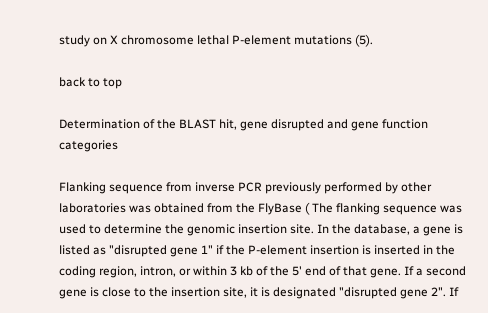study on X chromosome lethal P-element mutations (5).

back to top

Determination of the BLAST hit, gene disrupted and gene function categories

Flanking sequence from inverse PCR previously performed by other laboratories was obtained from the FlyBase ( The flanking sequence was used to determine the genomic insertion site. In the database, a gene is listed as "disrupted gene 1" if the P-element insertion is inserted in the coding region, intron, or within 3 kb of the 5' end of that gene. If a second gene is close to the insertion site, it is designated "disrupted gene 2". If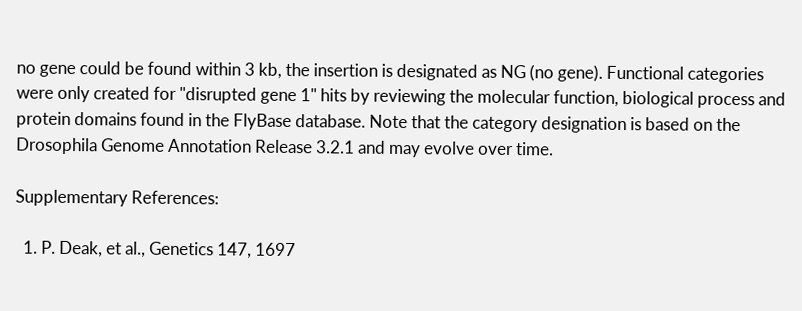no gene could be found within 3 kb, the insertion is designated as NG (no gene). Functional categories were only created for "disrupted gene 1" hits by reviewing the molecular function, biological process and protein domains found in the FlyBase database. Note that the category designation is based on the Drosophila Genome Annotation Release 3.2.1 and may evolve over time.

Supplementary References:

  1. P. Deak, et al., Genetics 147, 1697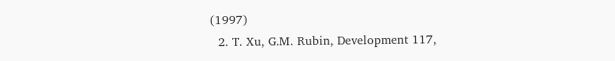(1997)
  2. T. Xu, G.M. Rubin, Development 117,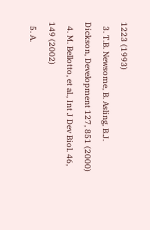1223 (1993)
  3. T.B. Newsome, B. Asling, B.J. Dickson, Development 127, 851 (2000)
  4. M. Bellotto, et al., Int J Dev Biol. 46, 149 (2002)
  5. A.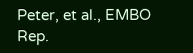Peter, et al., EMBO Rep.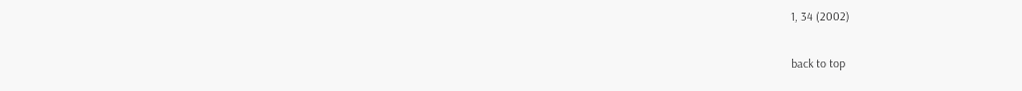1, 34 (2002)

back to top